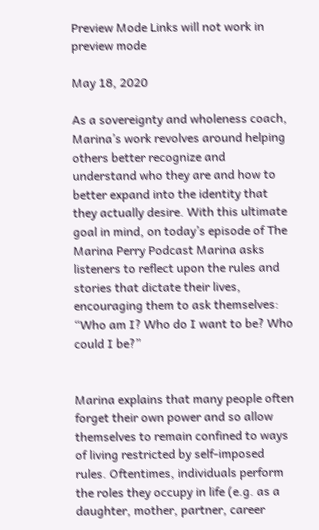Preview Mode Links will not work in preview mode

May 18, 2020

As a sovereignty and wholeness coach, Marina’s work revolves around helping others better recognize and understand who they are and how to better expand into the identity that they actually desire. With this ultimate goal in mind, on today’s episode of The Marina Perry Podcast Marina asks listeners to reflect upon the rules and stories that dictate their lives, encouraging them to ask themselves: “Who am I? Who do I want to be? Who could I be?”


Marina explains that many people often forget their own power and so allow themselves to remain confined to ways of living restricted by self-imposed rules. Oftentimes, individuals perform the roles they occupy in life (e.g. as a daughter, mother, partner, career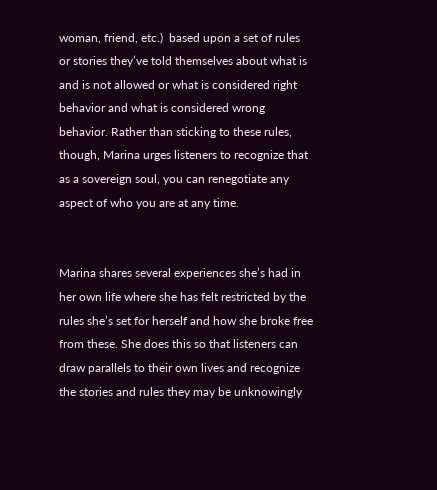woman, friend, etc.)  based upon a set of rules or stories they’ve told themselves about what is and is not allowed or what is considered right behavior and what is considered wrong behavior. Rather than sticking to these rules, though, Marina urges listeners to recognize that as a sovereign soul, you can renegotiate any aspect of who you are at any time.


Marina shares several experiences she’s had in her own life where she has felt restricted by the rules she’s set for herself and how she broke free from these. She does this so that listeners can draw parallels to their own lives and recognize the stories and rules they may be unknowingly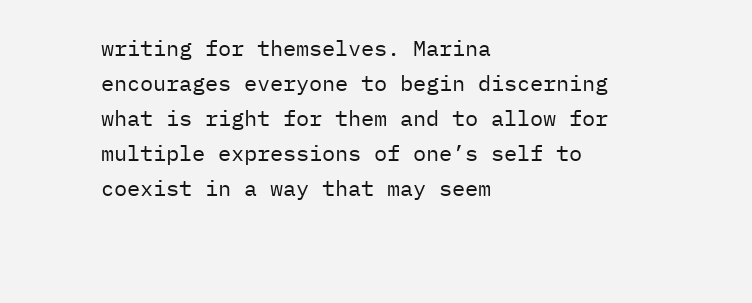writing for themselves. Marina encourages everyone to begin discerning what is right for them and to allow for multiple expressions of one’s self to coexist in a way that may seem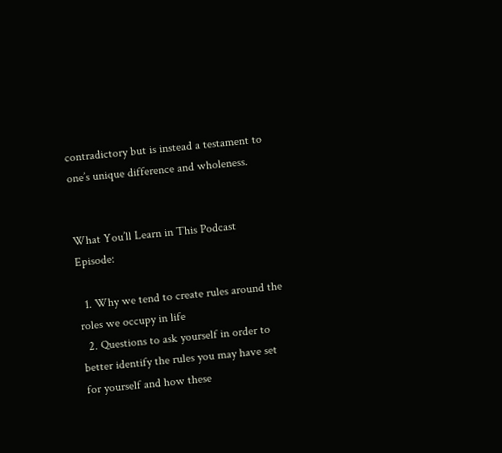contradictory but is instead a testament to one’s unique difference and wholeness.


What You’ll Learn in This Podcast Episode:

  1. Why we tend to create rules around the roles we occupy in life
  2. Questions to ask yourself in order to better identify the rules you may have set for yourself and how these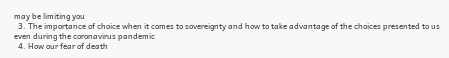may be limiting you
  3. The importance of choice when it comes to sovereignty and how to take advantage of the choices presented to us even during the coronavirus pandemic
  4. How our fear of death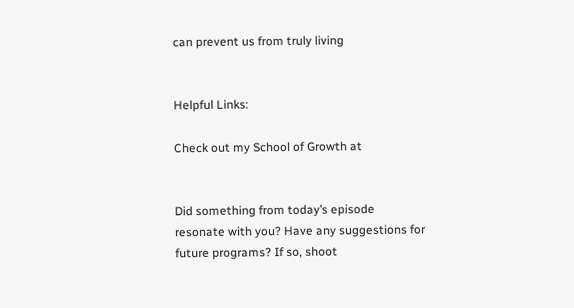can prevent us from truly living


Helpful Links:

Check out my School of Growth at


Did something from today’s episode resonate with you? Have any suggestions for future programs? If so, shoot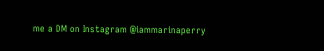me a DM on Instagram @iammarinaperry